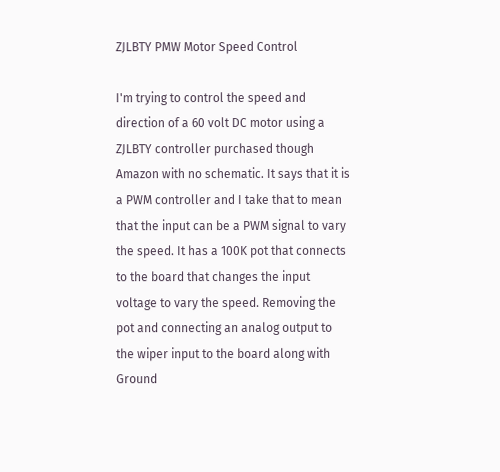ZJLBTY PMW Motor Speed Control

I'm trying to control the speed and direction of a 60 volt DC motor using a ZJLBTY controller purchased though Amazon with no schematic. It says that it is a PWM controller and I take that to mean that the input can be a PWM signal to vary the speed. It has a 100K pot that connects to the board that changes the input voltage to vary the speed. Removing the pot and connecting an analog output to the wiper input to the board along with Ground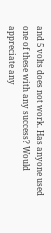and 5 volts does not work. Has anyone used one of these with any success? Would appreciate any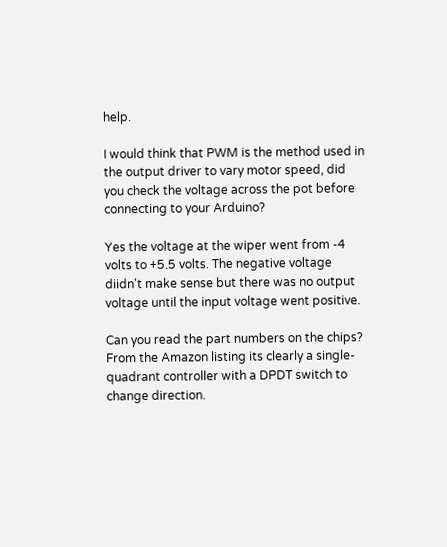help.

I would think that PWM is the method used in the output driver to vary motor speed, did you check the voltage across the pot before connecting to your Arduino?

Yes the voltage at the wiper went from -4 volts to +5.5 volts. The negative voltage diidn't make sense but there was no output voltage until the input voltage went positive.

Can you read the part numbers on the chips? From the Amazon listing its clearly a single-quadrant controller with a DPDT switch to change direction.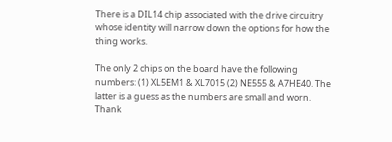There is a DIL14 chip associated with the drive circuitry whose identity will narrow down the options for how the thing works.

The only 2 chips on the board have the following numbers: (1) XL5EM1 & XL7015 (2) NE555 & A7HE40. The latter is a guess as the numbers are small and worn. Thank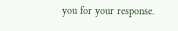you for your response.